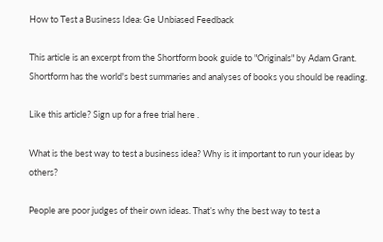How to Test a Business Idea: Ge Unbiased Feedback

This article is an excerpt from the Shortform book guide to "Originals" by Adam Grant. Shortform has the world's best summaries and analyses of books you should be reading.

Like this article? Sign up for a free trial here .

What is the best way to test a business idea? Why is it important to run your ideas by others?

People are poor judges of their own ideas. That’s why the best way to test a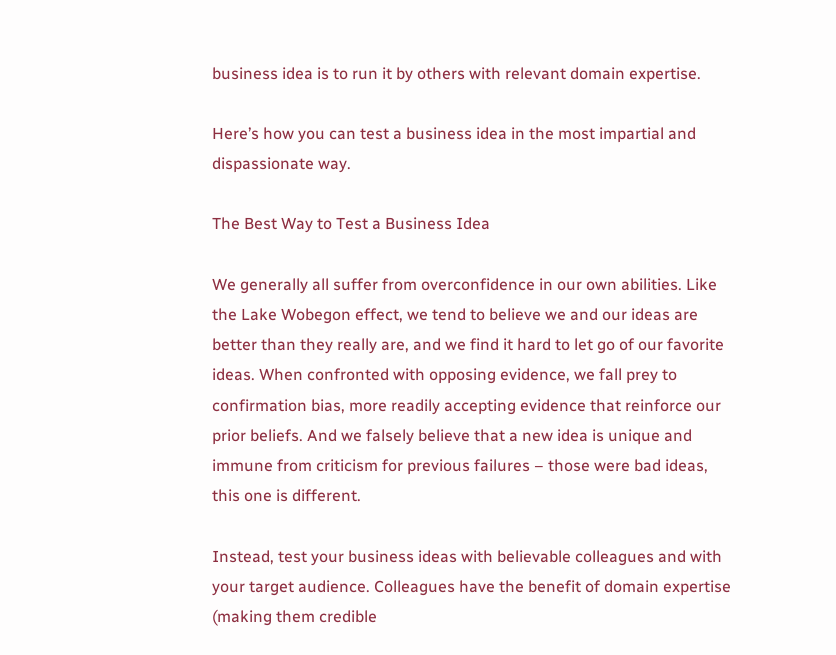business idea is to run it by others with relevant domain expertise.

Here’s how you can test a business idea in the most impartial and dispassionate way.

The Best Way to Test a Business Idea

We generally all suffer from overconfidence in our own abilities. Like the Lake Wobegon effect, we tend to believe we and our ideas are better than they really are, and we find it hard to let go of our favorite ideas. When confronted with opposing evidence, we fall prey to confirmation bias, more readily accepting evidence that reinforce our prior beliefs. And we falsely believe that a new idea is unique and immune from criticism for previous failures – those were bad ideas, this one is different.

Instead, test your business ideas with believable colleagues and with your target audience. Colleagues have the benefit of domain expertise (making them credible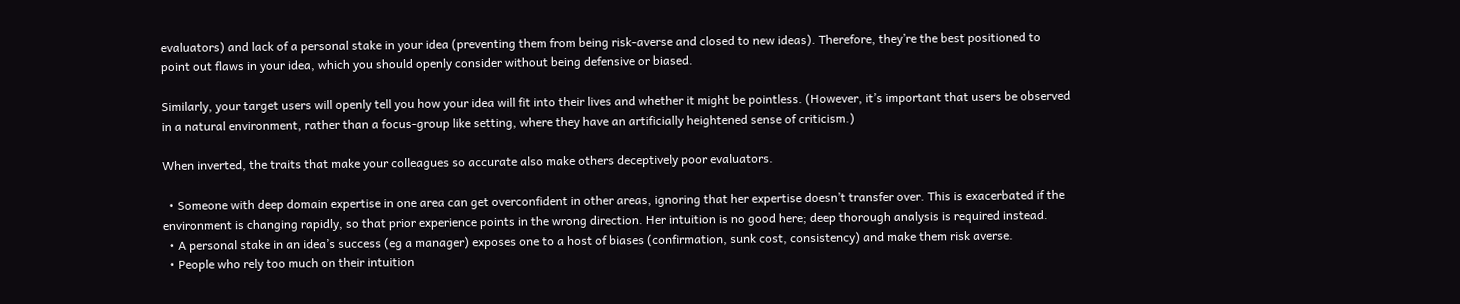evaluators) and lack of a personal stake in your idea (preventing them from being risk-averse and closed to new ideas). Therefore, they’re the best positioned to point out flaws in your idea, which you should openly consider without being defensive or biased.

Similarly, your target users will openly tell you how your idea will fit into their lives and whether it might be pointless. (However, it’s important that users be observed in a natural environment, rather than a focus-group like setting, where they have an artificially heightened sense of criticism.)

When inverted, the traits that make your colleagues so accurate also make others deceptively poor evaluators.

  • Someone with deep domain expertise in one area can get overconfident in other areas, ignoring that her expertise doesn’t transfer over. This is exacerbated if the environment is changing rapidly, so that prior experience points in the wrong direction. Her intuition is no good here; deep thorough analysis is required instead.
  • A personal stake in an idea’s success (eg a manager) exposes one to a host of biases (confirmation, sunk cost, consistency) and make them risk averse.
  • People who rely too much on their intuition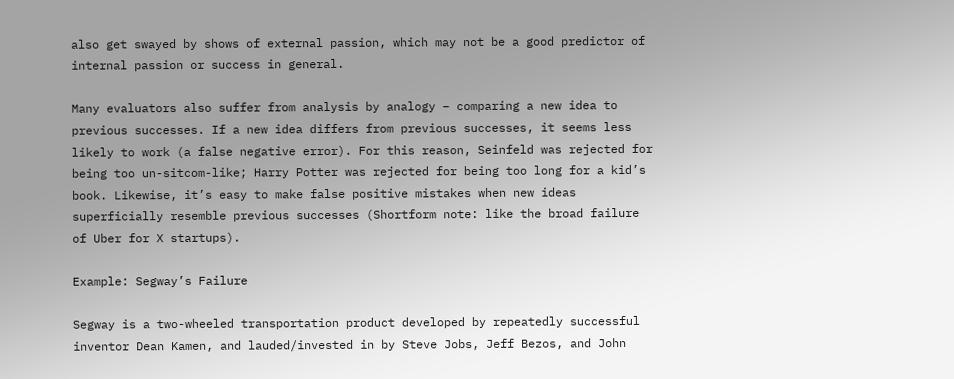also get swayed by shows of external passion, which may not be a good predictor of internal passion or success in general.

Many evaluators also suffer from analysis by analogy – comparing a new idea to previous successes. If a new idea differs from previous successes, it seems less likely to work (a false negative error). For this reason, Seinfeld was rejected for being too un-sitcom-like; Harry Potter was rejected for being too long for a kid’s book. Likewise, it’s easy to make false positive mistakes when new ideas superficially resemble previous successes (Shortform note: like the broad failure of Uber for X startups).

Example: Segway’s Failure

Segway is a two-wheeled transportation product developed by repeatedly successful inventor Dean Kamen, and lauded/invested in by Steve Jobs, Jeff Bezos, and John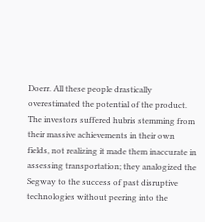Doerr. All these people drastically overestimated the potential of the product. The investors suffered hubris stemming from their massive achievements in their own fields, not realizing it made them inaccurate in assessing transportation; they analogized the Segway to the success of past disruptive technologies without peering into the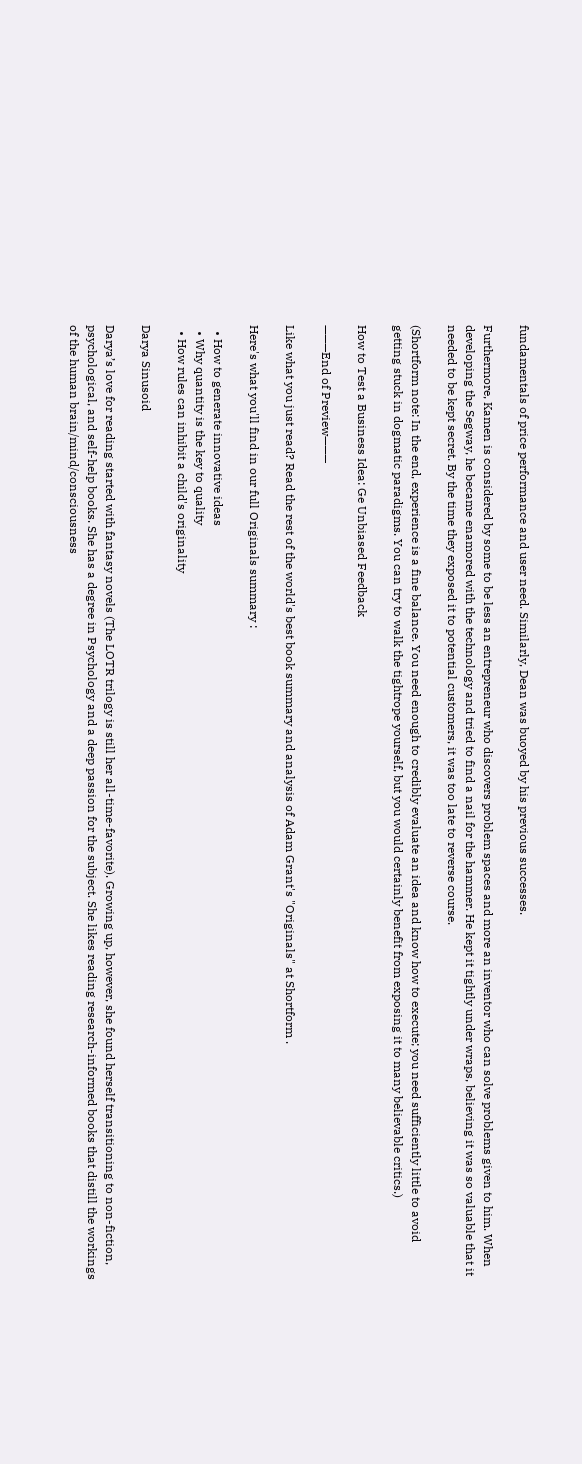fundamentals of price performance and user need. Similarly, Dean was buoyed by his previous successes.

Furthermore, Kamen is considered by some to be less an entrepreneur who discovers problem spaces and more an inventor who can solve problems given to him. When developing the Segway, he became enamored with the technology and tried to find a nail for the hammer. He kept it tightly under wraps, believing it was so valuable that it needed to be kept secret. By the time they exposed it to potential customers, it was too late to reverse course.

(Shortform note: In the end, experience is a fine balance. You need enough to credibly evaluate an idea and know how to execute; you need sufficiently little to avoid getting stuck in dogmatic paradigms. You can try to walk the tightrope yourself, but you would certainly benefit from exposing it to many believable critics.)

How to Test a Business Idea: Ge Unbiased Feedback

———End of Preview———

Like what you just read? Read the rest of the world's best book summary and analysis of Adam Grant's "Originals" at Shortform .

Here's what you'll find in our full Originals summary :

  • How to generate innovative ideas
  • Why quantity is the key to quality
  • How rules can inhibit a child's originality

Darya Sinusoid

Darya’s love for reading started with fantasy novels (The LOTR trilogy is still her all-time-favorite). Growing up, however, she found herself transitioning to non-fiction, psychological, and self-help books. She has a degree in Psychology and a deep passion for the subject. She likes reading research-informed books that distill the workings of the human brain/mind/consciousness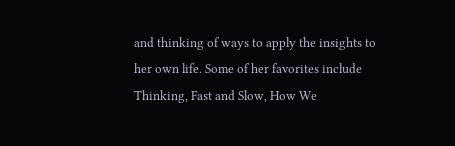and thinking of ways to apply the insights to her own life. Some of her favorites include Thinking, Fast and Slow, How We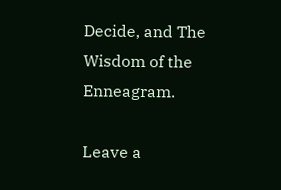Decide, and The Wisdom of the Enneagram.

Leave a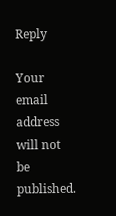Reply

Your email address will not be published.